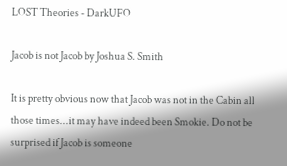LOST Theories - DarkUFO

Jacob is not Jacob by Joshua S. Smith

It is pretty obvious now that Jacob was not in the Cabin all those times...it may have indeed been Smokie. Do not be surprised if Jacob is someone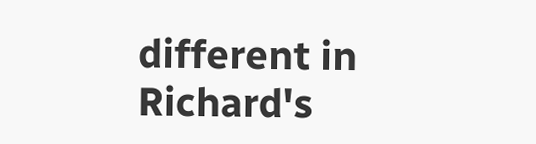different in Richard's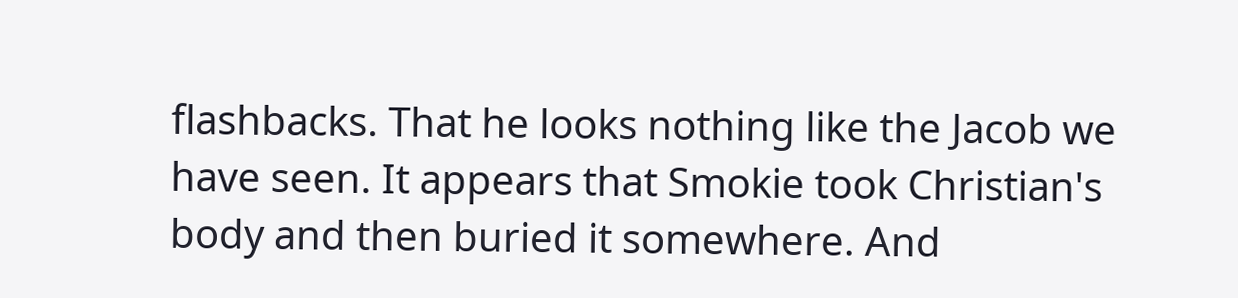flashbacks. That he looks nothing like the Jacob we have seen. It appears that Smokie took Christian's body and then buried it somewhere. And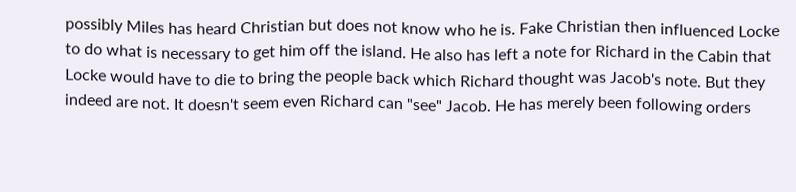possibly Miles has heard Christian but does not know who he is. Fake Christian then influenced Locke to do what is necessary to get him off the island. He also has left a note for Richard in the Cabin that Locke would have to die to bring the people back which Richard thought was Jacob's note. But they indeed are not. It doesn't seem even Richard can "see" Jacob. He has merely been following orders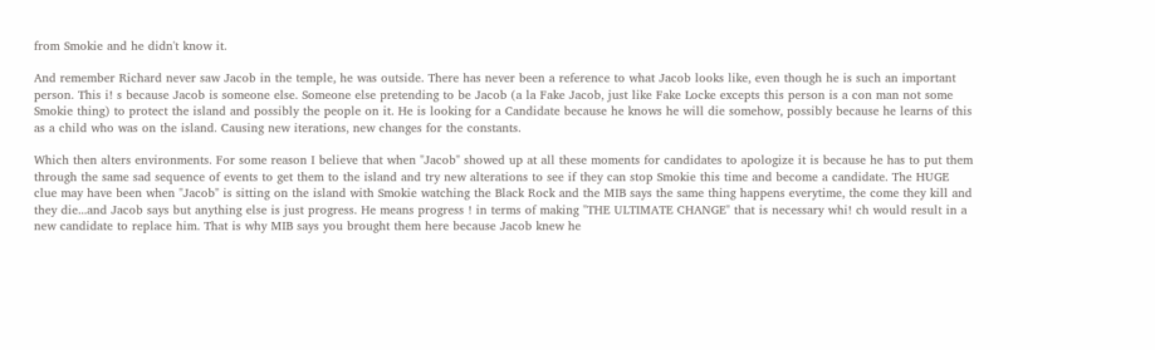from Smokie and he didn't know it.

And remember Richard never saw Jacob in the temple, he was outside. There has never been a reference to what Jacob looks like, even though he is such an important person. This i! s because Jacob is someone else. Someone else pretending to be Jacob (a la Fake Jacob, just like Fake Locke excepts this person is a con man not some Smokie thing) to protect the island and possibly the people on it. He is looking for a Candidate because he knows he will die somehow, possibly because he learns of this as a child who was on the island. Causing new iterations, new changes for the constants.

Which then alters environments. For some reason I believe that when "Jacob" showed up at all these moments for candidates to apologize it is because he has to put them through the same sad sequence of events to get them to the island and try new alterations to see if they can stop Smokie this time and become a candidate. The HUGE clue may have been when "Jacob" is sitting on the island with Smokie watching the Black Rock and the MIB says the same thing happens everytime, the come they kill and they die...and Jacob says but anything else is just progress. He means progress ! in terms of making "THE ULTIMATE CHANGE" that is necessary whi! ch would result in a new candidate to replace him. That is why MIB says you brought them here because Jacob knew he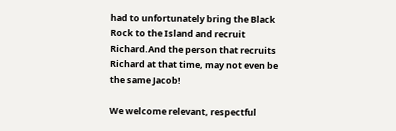had to unfortunately bring the Black Rock to the Island and recruit Richard.And the person that recruits Richard at that time, may not even be the same Jacob!

We welcome relevant, respectful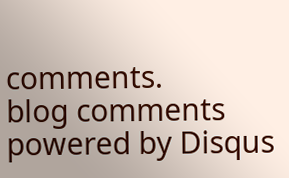comments.
blog comments powered by Disqus